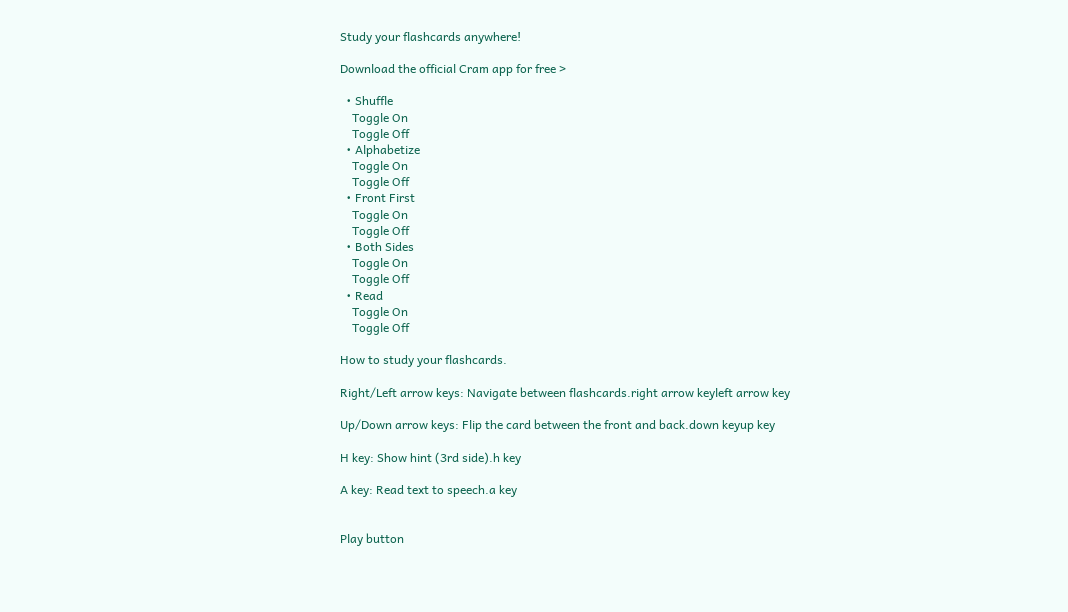Study your flashcards anywhere!

Download the official Cram app for free >

  • Shuffle
    Toggle On
    Toggle Off
  • Alphabetize
    Toggle On
    Toggle Off
  • Front First
    Toggle On
    Toggle Off
  • Both Sides
    Toggle On
    Toggle Off
  • Read
    Toggle On
    Toggle Off

How to study your flashcards.

Right/Left arrow keys: Navigate between flashcards.right arrow keyleft arrow key

Up/Down arrow keys: Flip the card between the front and back.down keyup key

H key: Show hint (3rd side).h key

A key: Read text to speech.a key


Play button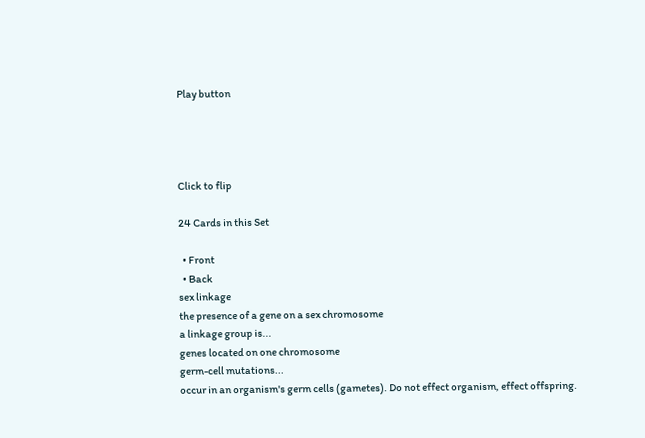Play button




Click to flip

24 Cards in this Set

  • Front
  • Back
sex linkage
the presence of a gene on a sex chromosome
a linkage group is...
genes located on one chromosome
germ-cell mutations...
occur in an organism's germ cells (gametes). Do not effect organism, effect offspring.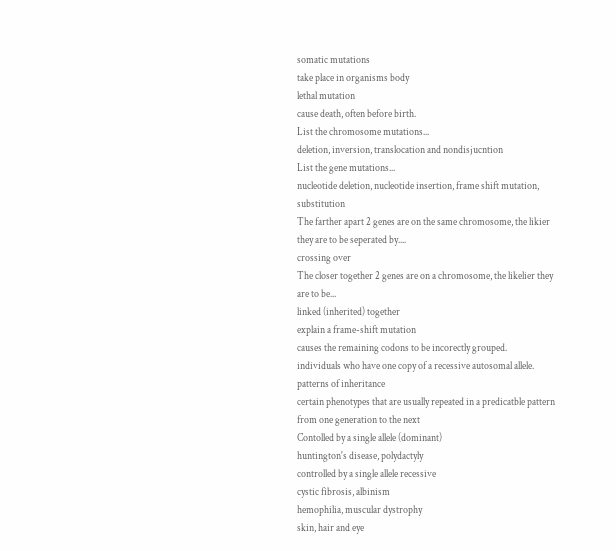somatic mutations
take place in organisms body
lethal mutation
cause death, often before birth.
List the chromosome mutations...
deletion, inversion, translocation and nondisjucntion
List the gene mutations...
nucleotide deletion, nucleotide insertion, frame shift mutation, substitution
The farther apart 2 genes are on the same chromosome, the likier they are to be seperated by....
crossing over
The closer together 2 genes are on a chromosome, the likelier they are to be...
linked (inherited) together
explain a frame-shift mutation
causes the remaining codons to be incorectly grouped.
individuals who have one copy of a recessive autosomal allele.
patterns of inheritance
certain phenotypes that are usually repeated in a predicatble pattern from one generation to the next
Contolled by a single allele (dominant)
huntington's disease, polydactyly
controlled by a single allele recessive
cystic fibrosis, albinism
hemophilia, muscular dystrophy
skin, hair and eye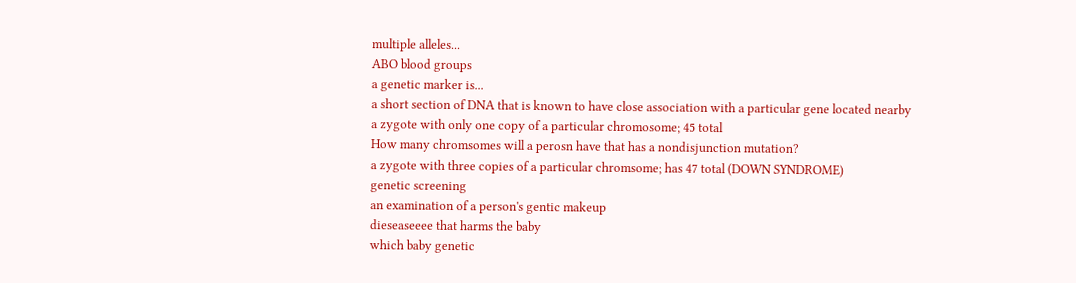multiple alleles...
ABO blood groups
a genetic marker is...
a short section of DNA that is known to have close association with a particular gene located nearby
a zygote with only one copy of a particular chromosome; 45 total
How many chromsomes will a perosn have that has a nondisjunction mutation?
a zygote with three copies of a particular chromsome; has 47 total (DOWN SYNDROME)
genetic screening
an examination of a person's gentic makeup
dieseaseeee that harms the baby
which baby genetic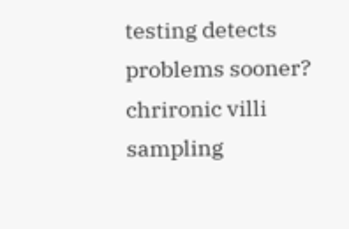testing detects problems sooner?
chrironic villi sampling